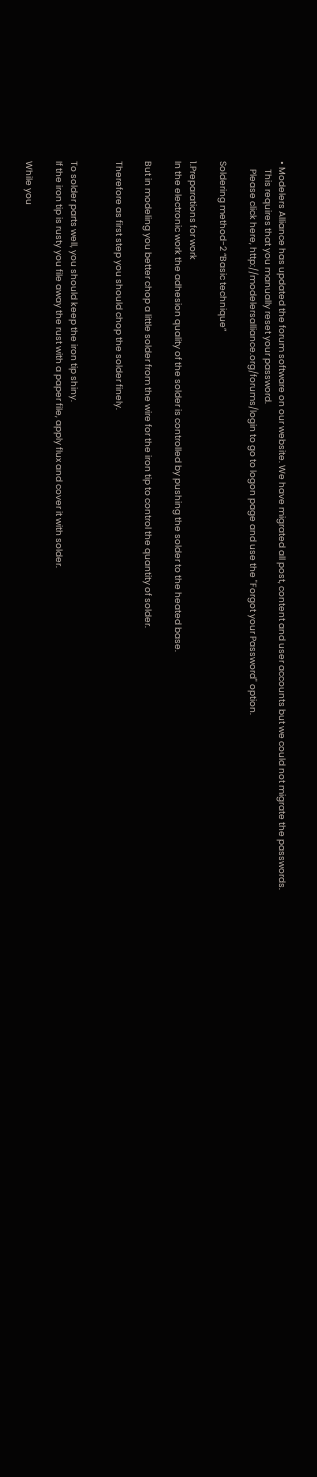• Modelers Alliance has updated the forum software on our website. We have migrated all post, content and user accounts but we could not migrate the passwords.
    This requires that you manually reset your password.
    Please click here, http://modelersalliance.org/forums/login to go to logon page and use the "Forgot your Password" option.

Soldering method-2 “Basic technique”

1.Preparations for work
In the electronic work the adhesion quality of the solder is controlled by pushing the solder to the heated base.

But in modeling you better chop a little solder from the wire for the iron tip to control the quantity of solder.

Therefore as first step you should chop the solder finely.


To solder parts well, you should keep the iron tip shiny.
If the iron tip is rusty you file away the rust with a paper file, apply flux and cover it with solder.

While you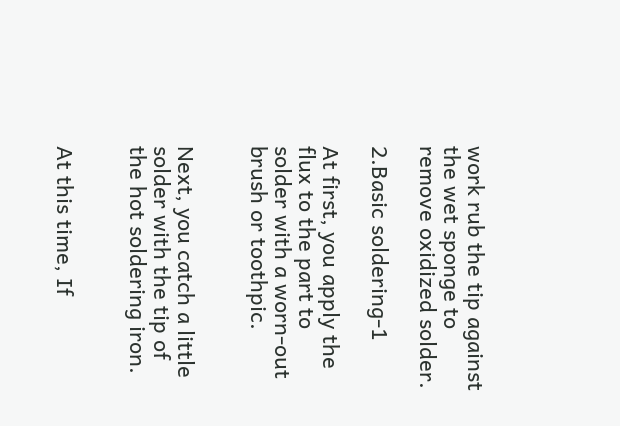work rub the tip against the wet sponge to remove oxidized solder.

2.Basic soldering-1

At first, you apply the flux to the part to solder with a worn-out brush or toothpic.


Next, you catch a little solder with the tip of the hot soldering iron.


At this time, If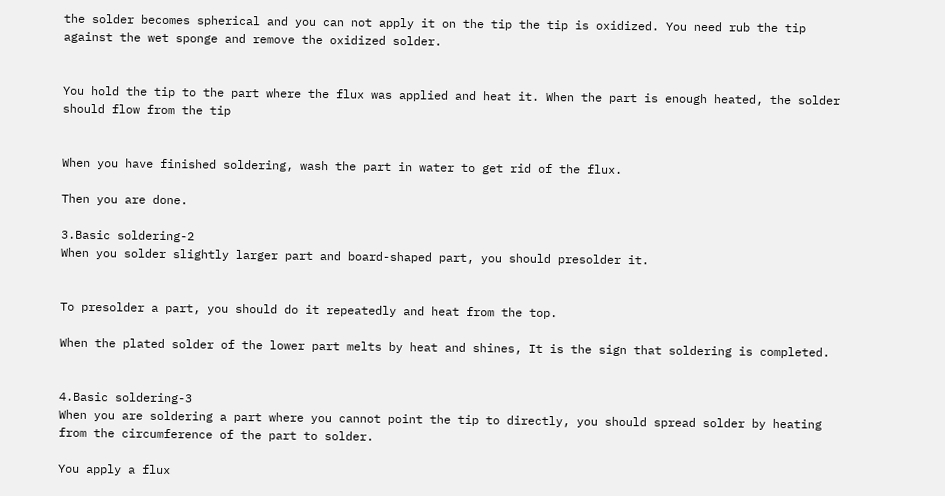the solder becomes spherical and you can not apply it on the tip the tip is oxidized. You need rub the tip against the wet sponge and remove the oxidized solder.


You hold the tip to the part where the flux was applied and heat it. When the part is enough heated, the solder should flow from the tip


When you have finished soldering, wash the part in water to get rid of the flux.

Then you are done.

3.Basic soldering-2
When you solder slightly larger part and board-shaped part, you should presolder it.


To presolder a part, you should do it repeatedly and heat from the top.

When the plated solder of the lower part melts by heat and shines, It is the sign that soldering is completed.


4.Basic soldering-3
When you are soldering a part where you cannot point the tip to directly, you should spread solder by heating from the circumference of the part to solder.

You apply a flux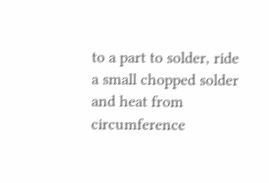to a part to solder, ride a small chopped solder and heat from circumference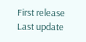First release
Last update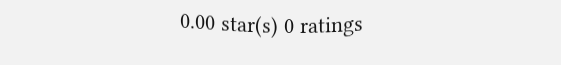0.00 star(s) 0 ratings